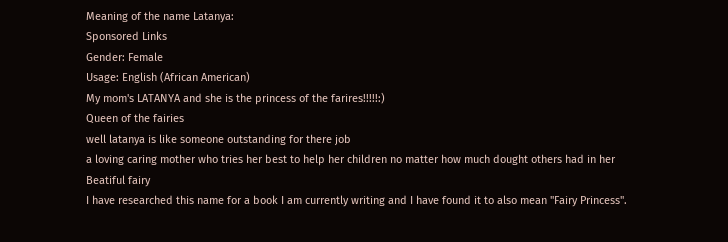Meaning of the name Latanya:
Sponsored Links
Gender: Female
Usage: English (African American)
My mom's LATANYA and she is the princess of the farires!!!!!:)
Queen of the fairies
well latanya is like someone outstanding for there job
a loving caring mother who tries her best to help her children no matter how much dought others had in her
Beatiful fairy
I have researched this name for a book I am currently writing and I have found it to also mean "Fairy Princess".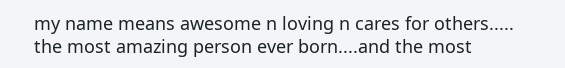my name means awesome n loving n cares for others.....
the most amazing person ever born....and the most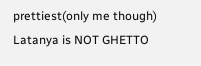prettiest(only me though)
Latanya is NOT GHETTO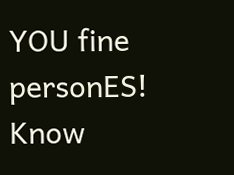YOU fine personES!
Know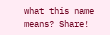what this name means? Share!